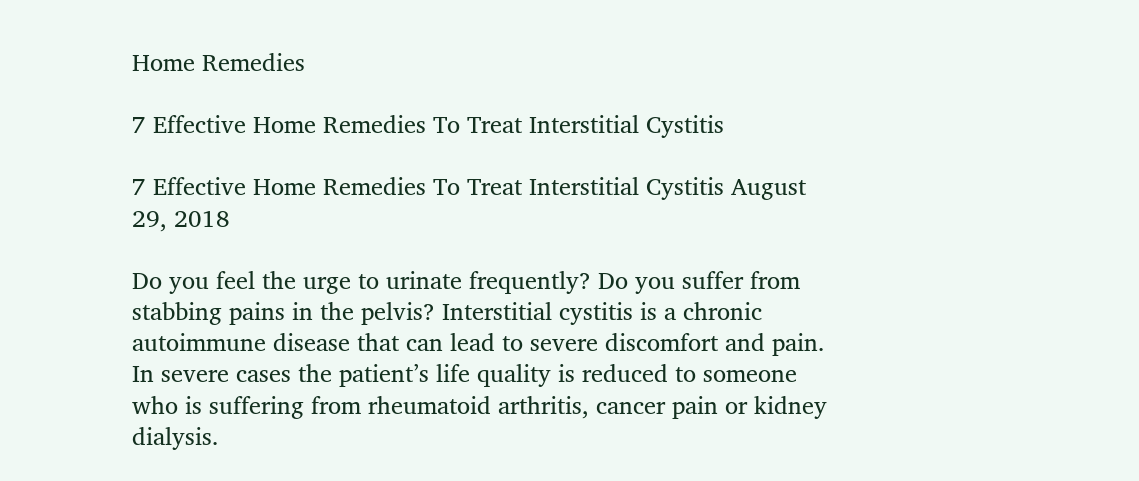Home Remedies

7 Effective Home Remedies To Treat Interstitial Cystitis

7 Effective Home Remedies To Treat Interstitial Cystitis August 29, 2018

Do you feel the urge to urinate frequently? Do you suffer from stabbing pains in the pelvis? Interstitial cystitis is a chronic autoimmune disease that can lead to severe discomfort and pain. In severe cases the patient’s life quality is reduced to someone who is suffering from rheumatoid arthritis, cancer pain or kidney dialysis.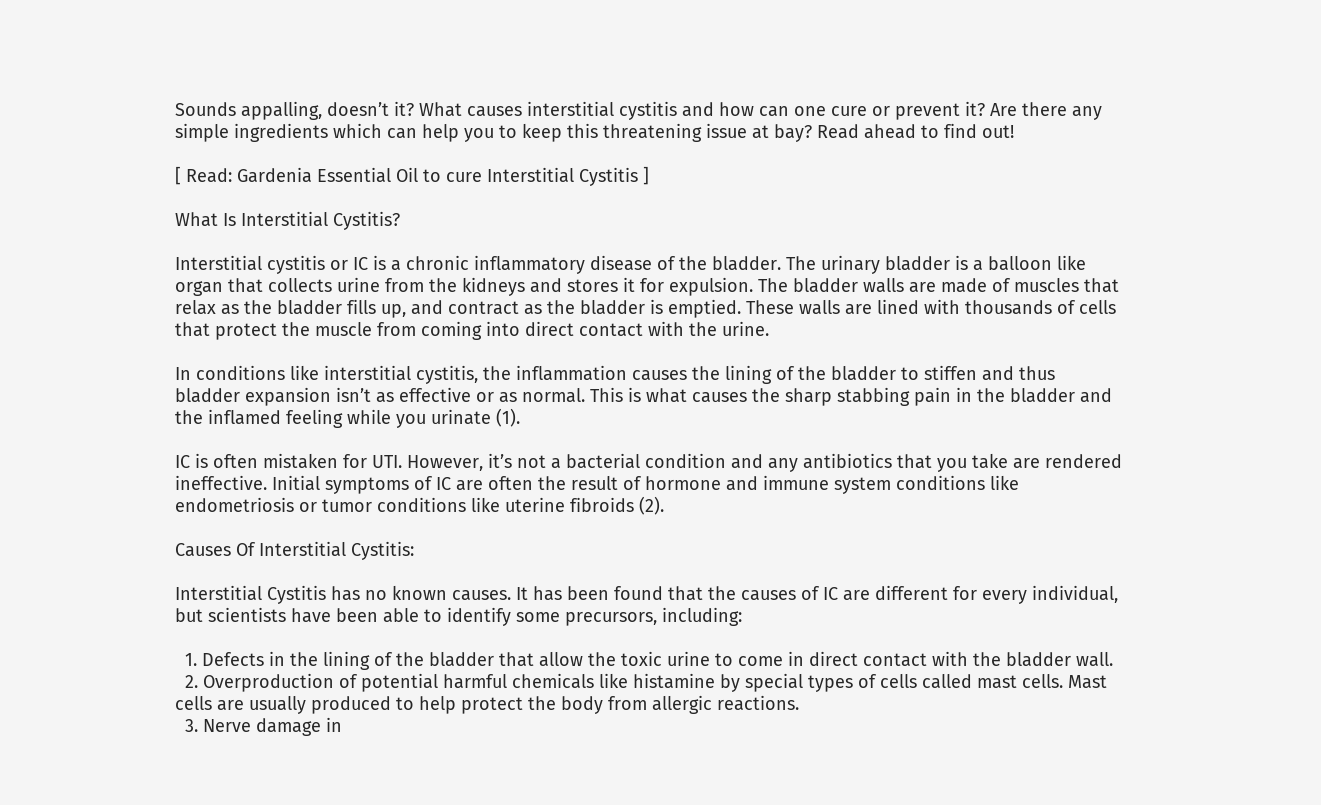Sounds appalling, doesn’t it? What causes interstitial cystitis and how can one cure or prevent it? Are there any simple ingredients which can help you to keep this threatening issue at bay? Read ahead to find out!

[ Read: Gardenia Essential Oil to cure Interstitial Cystitis ]

What Is Interstitial Cystitis?

Interstitial cystitis or IC is a chronic inflammatory disease of the bladder. The urinary bladder is a balloon like organ that collects urine from the kidneys and stores it for expulsion. The bladder walls are made of muscles that relax as the bladder fills up, and contract as the bladder is emptied. These walls are lined with thousands of cells that protect the muscle from coming into direct contact with the urine.

In conditions like interstitial cystitis, the inflammation causes the lining of the bladder to stiffen and thus bladder expansion isn’t as effective or as normal. This is what causes the sharp stabbing pain in the bladder and the inflamed feeling while you urinate (1).

IC is often mistaken for UTI. However, it’s not a bacterial condition and any antibiotics that you take are rendered ineffective. Initial symptoms of IC are often the result of hormone and immune system conditions like endometriosis or tumor conditions like uterine fibroids (2).

Causes Of Interstitial Cystitis:

Interstitial Cystitis has no known causes. It has been found that the causes of IC are different for every individual, but scientists have been able to identify some precursors, including:

  1. Defects in the lining of the bladder that allow the toxic urine to come in direct contact with the bladder wall.
  2. Overproduction of potential harmful chemicals like histamine by special types of cells called mast cells. Mast cells are usually produced to help protect the body from allergic reactions.
  3. Nerve damage in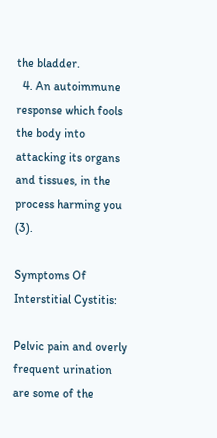the bladder.
  4. An autoimmune response which fools the body into attacking its organs and tissues, in the process harming you (3).

Symptoms Of Interstitial Cystitis:

Pelvic pain and overly frequent urination are some of the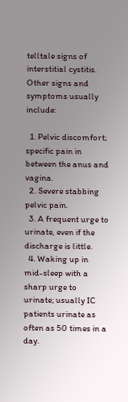telltale signs of interstitial cystitis. Other signs and symptoms usually include:

  1. Pelvic discomfort; specific pain in between the anus and vagina.
  2. Severe stabbing pelvic pain.
  3. A frequent urge to urinate, even if the discharge is little.
  4. Waking up in mid-sleep with a sharp urge to urinate; usually IC patients urinate as often as 50 times in a day.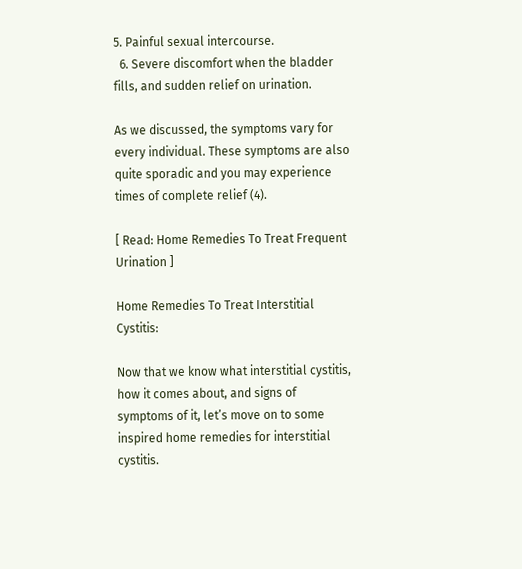5. Painful sexual intercourse.
  6. Severe discomfort when the bladder fills, and sudden relief on urination.

As we discussed, the symptoms vary for every individual. These symptoms are also quite sporadic and you may experience times of complete relief (4).

[ Read: Home Remedies To Treat Frequent Urination ]

Home Remedies To Treat Interstitial Cystitis:

Now that we know what interstitial cystitis, how it comes about, and signs of symptoms of it, let’s move on to some inspired home remedies for interstitial cystitis.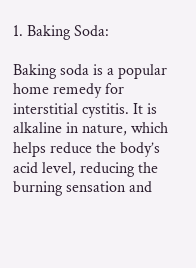1. Baking Soda:

Baking soda is a popular home remedy for interstitial cystitis. It is alkaline in nature, which helps reduce the body’s acid level, reducing the burning sensation and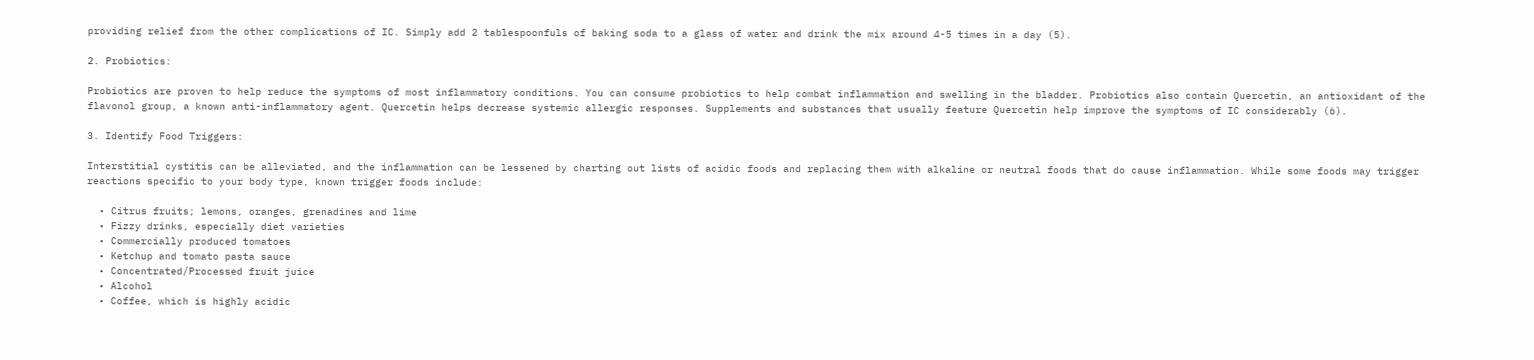providing relief from the other complications of IC. Simply add 2 tablespoonfuls of baking soda to a glass of water and drink the mix around 4-5 times in a day (5).

2. Probiotics:

Probiotics are proven to help reduce the symptoms of most inflammatory conditions. You can consume probiotics to help combat inflammation and swelling in the bladder. Probiotics also contain Quercetin, an antioxidant of the flavonol group, a known anti-inflammatory agent. Quercetin helps decrease systemic allergic responses. Supplements and substances that usually feature Quercetin help improve the symptoms of IC considerably (6).

3. Identify Food Triggers:

Interstitial cystitis can be alleviated, and the inflammation can be lessened by charting out lists of acidic foods and replacing them with alkaline or neutral foods that do cause inflammation. While some foods may trigger reactions specific to your body type, known trigger foods include:

  • Citrus fruits; lemons, oranges, grenadines and lime
  • Fizzy drinks, especially diet varieties
  • Commercially produced tomatoes
  • Ketchup and tomato pasta sauce
  • Concentrated/Processed fruit juice
  • Alcohol
  • Coffee, which is highly acidic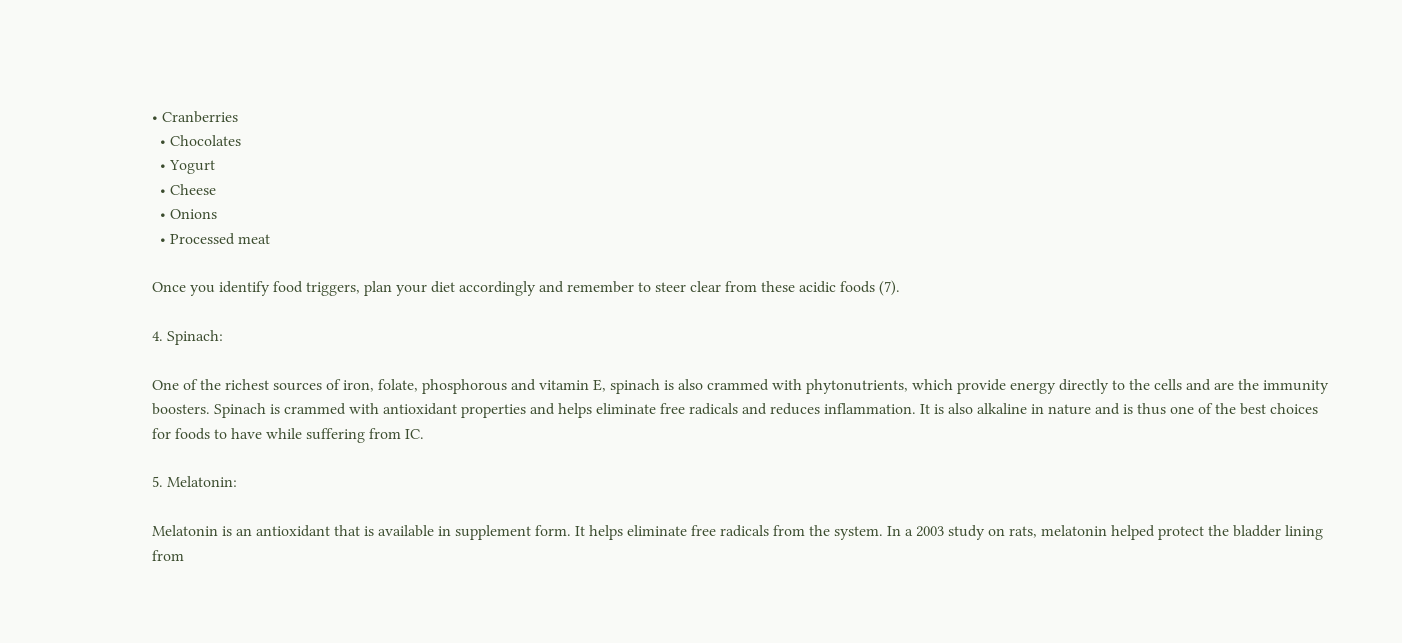• Cranberries
  • Chocolates
  • Yogurt
  • Cheese
  • Onions
  • Processed meat

Once you identify food triggers, plan your diet accordingly and remember to steer clear from these acidic foods (7).

4. Spinach:

One of the richest sources of iron, folate, phosphorous and vitamin E, spinach is also crammed with phytonutrients, which provide energy directly to the cells and are the immunity boosters. Spinach is crammed with antioxidant properties and helps eliminate free radicals and reduces inflammation. It is also alkaline in nature and is thus one of the best choices for foods to have while suffering from IC.

5. Melatonin:

Melatonin is an antioxidant that is available in supplement form. It helps eliminate free radicals from the system. In a 2003 study on rats, melatonin helped protect the bladder lining from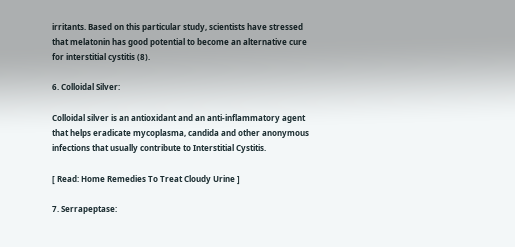irritants. Based on this particular study, scientists have stressed that melatonin has good potential to become an alternative cure for interstitial cystitis (8).

6. Colloidal Silver:

Colloidal silver is an antioxidant and an anti-inflammatory agent that helps eradicate mycoplasma, candida and other anonymous infections that usually contribute to Interstitial Cystitis.

[ Read: Home Remedies To Treat Cloudy Urine ]

7. Serrapeptase: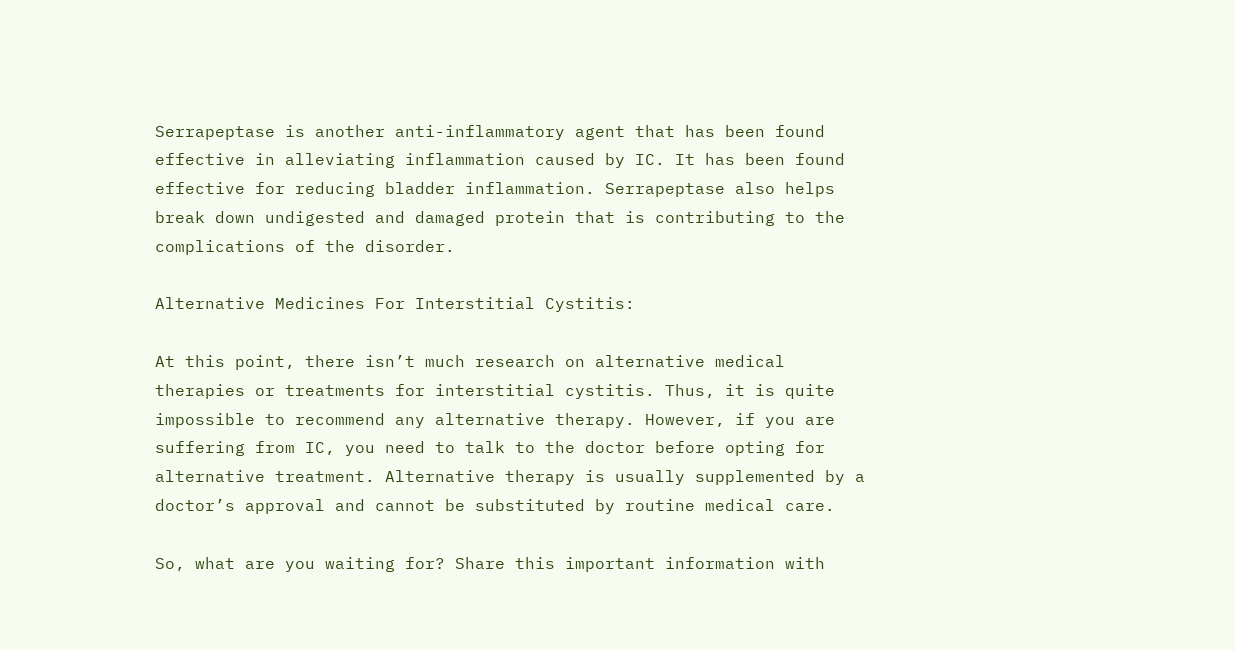Serrapeptase is another anti-inflammatory agent that has been found effective in alleviating inflammation caused by IC. It has been found effective for reducing bladder inflammation. Serrapeptase also helps break down undigested and damaged protein that is contributing to the complications of the disorder.

Alternative Medicines For Interstitial Cystitis:

At this point, there isn’t much research on alternative medical therapies or treatments for interstitial cystitis. Thus, it is quite impossible to recommend any alternative therapy. However, if you are suffering from IC, you need to talk to the doctor before opting for alternative treatment. Alternative therapy is usually supplemented by a doctor’s approval and cannot be substituted by routine medical care.

So, what are you waiting for? Share this important information with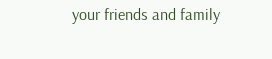your friends and family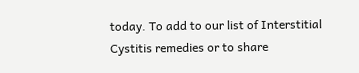today. To add to our list of Interstitial Cystitis remedies or to share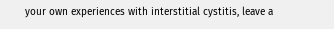your own experiences with interstitial cystitis, leave a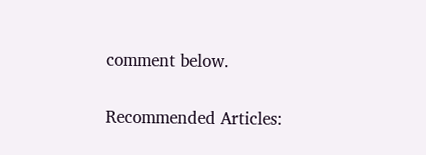comment below.

Recommended Articles: